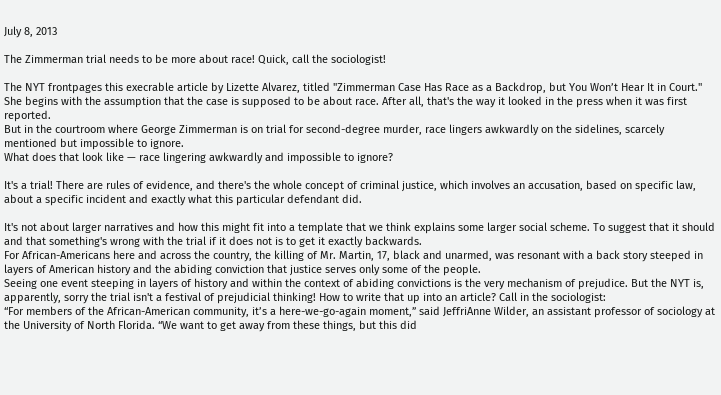July 8, 2013

The Zimmerman trial needs to be more about race! Quick, call the sociologist!

The NYT frontpages this execrable article by Lizette Alvarez, titled "Zimmerman Case Has Race as a Backdrop, but You Won’t Hear It in Court." She begins with the assumption that the case is supposed to be about race. After all, that's the way it looked in the press when it was first reported.
But in the courtroom where George Zimmerman is on trial for second-degree murder, race lingers awkwardly on the sidelines, scarcely mentioned but impossible to ignore.
What does that look like — race lingering awkwardly and impossible to ignore?

It's a trial! There are rules of evidence, and there's the whole concept of criminal justice, which involves an accusation, based on specific law, about a specific incident and exactly what this particular defendant did.

It's not about larger narratives and how this might fit into a template that we think explains some larger social scheme. To suggest that it should and that something's wrong with the trial if it does not is to get it exactly backwards.
For African-Americans here and across the country, the killing of Mr. Martin, 17, black and unarmed, was resonant with a back story steeped in layers of American history and the abiding conviction that justice serves only some of the people.
Seeing one event steeping in layers of history and within the context of abiding convictions is the very mechanism of prejudice. But the NYT is, apparently, sorry the trial isn't a festival of prejudicial thinking! How to write that up into an article? Call in the sociologist:
“For members of the African-American community, it’s a here-we-go-again moment,” said JeffriAnne Wilder, an assistant professor of sociology at the University of North Florida. “We want to get away from these things, but this did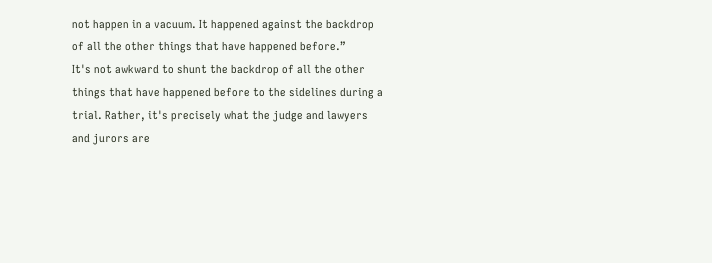not happen in a vacuum. It happened against the backdrop of all the other things that have happened before.”
It's not awkward to shunt the backdrop of all the other things that have happened before to the sidelines during a trial. Rather, it's precisely what the judge and lawyers and jurors are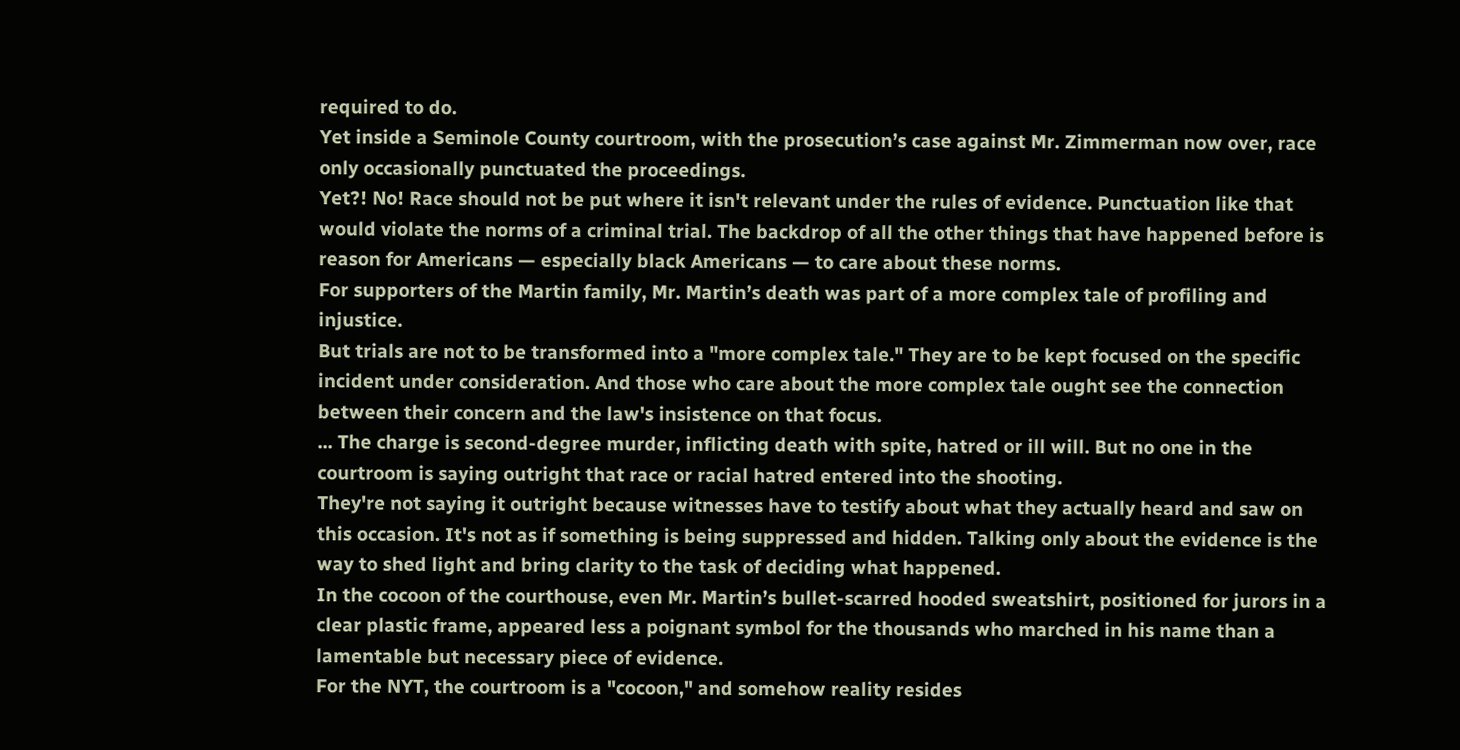required to do.
Yet inside a Seminole County courtroom, with the prosecution’s case against Mr. Zimmerman now over, race only occasionally punctuated the proceedings.
Yet?! No! Race should not be put where it isn't relevant under the rules of evidence. Punctuation like that would violate the norms of a criminal trial. The backdrop of all the other things that have happened before is reason for Americans — especially black Americans — to care about these norms.
For supporters of the Martin family, Mr. Martin’s death was part of a more complex tale of profiling and injustice.
But trials are not to be transformed into a "more complex tale." They are to be kept focused on the specific incident under consideration. And those who care about the more complex tale ought see the connection between their concern and the law's insistence on that focus.
... The charge is second-degree murder, inflicting death with spite, hatred or ill will. But no one in the courtroom is saying outright that race or racial hatred entered into the shooting.
They're not saying it outright because witnesses have to testify about what they actually heard and saw on this occasion. It's not as if something is being suppressed and hidden. Talking only about the evidence is the way to shed light and bring clarity to the task of deciding what happened.
In the cocoon of the courthouse, even Mr. Martin’s bullet-scarred hooded sweatshirt, positioned for jurors in a clear plastic frame, appeared less a poignant symbol for the thousands who marched in his name than a lamentable but necessary piece of evidence.
For the NYT, the courtroom is a "cocoon," and somehow reality resides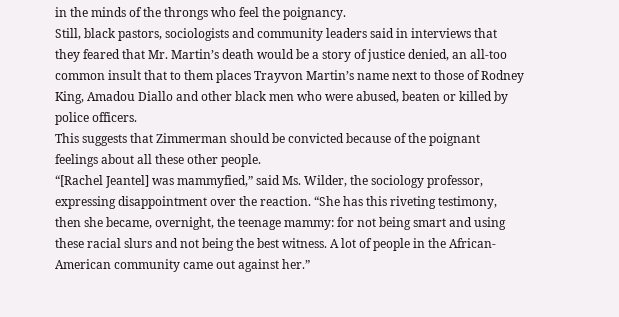in the minds of the throngs who feel the poignancy.
Still, black pastors, sociologists and community leaders said in interviews that they feared that Mr. Martin’s death would be a story of justice denied, an all-too common insult that to them places Trayvon Martin’s name next to those of Rodney King, Amadou Diallo and other black men who were abused, beaten or killed by police officers.
This suggests that Zimmerman should be convicted because of the poignant feelings about all these other people.
“[Rachel Jeantel] was mammyfied,” said Ms. Wilder, the sociology professor, expressing disappointment over the reaction. “She has this riveting testimony, then she became, overnight, the teenage mammy: for not being smart and using these racial slurs and not being the best witness. A lot of people in the African-American community came out against her.”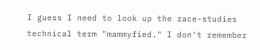I guess I need to look up the race-studies technical term "mammyfied." I don't remember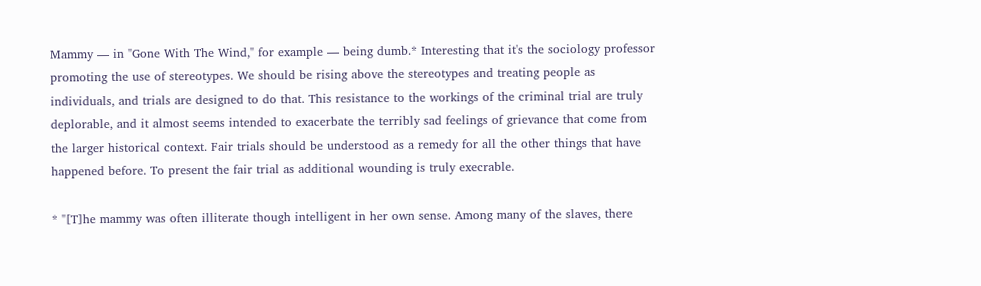Mammy — in "Gone With The Wind," for example — being dumb.* Interesting that it's the sociology professor promoting the use of stereotypes. We should be rising above the stereotypes and treating people as individuals, and trials are designed to do that. This resistance to the workings of the criminal trial are truly deplorable, and it almost seems intended to exacerbate the terribly sad feelings of grievance that come from the larger historical context. Fair trials should be understood as a remedy for all the other things that have happened before. To present the fair trial as additional wounding is truly execrable.

* "[T]he mammy was often illiterate though intelligent in her own sense. Among many of the slaves, there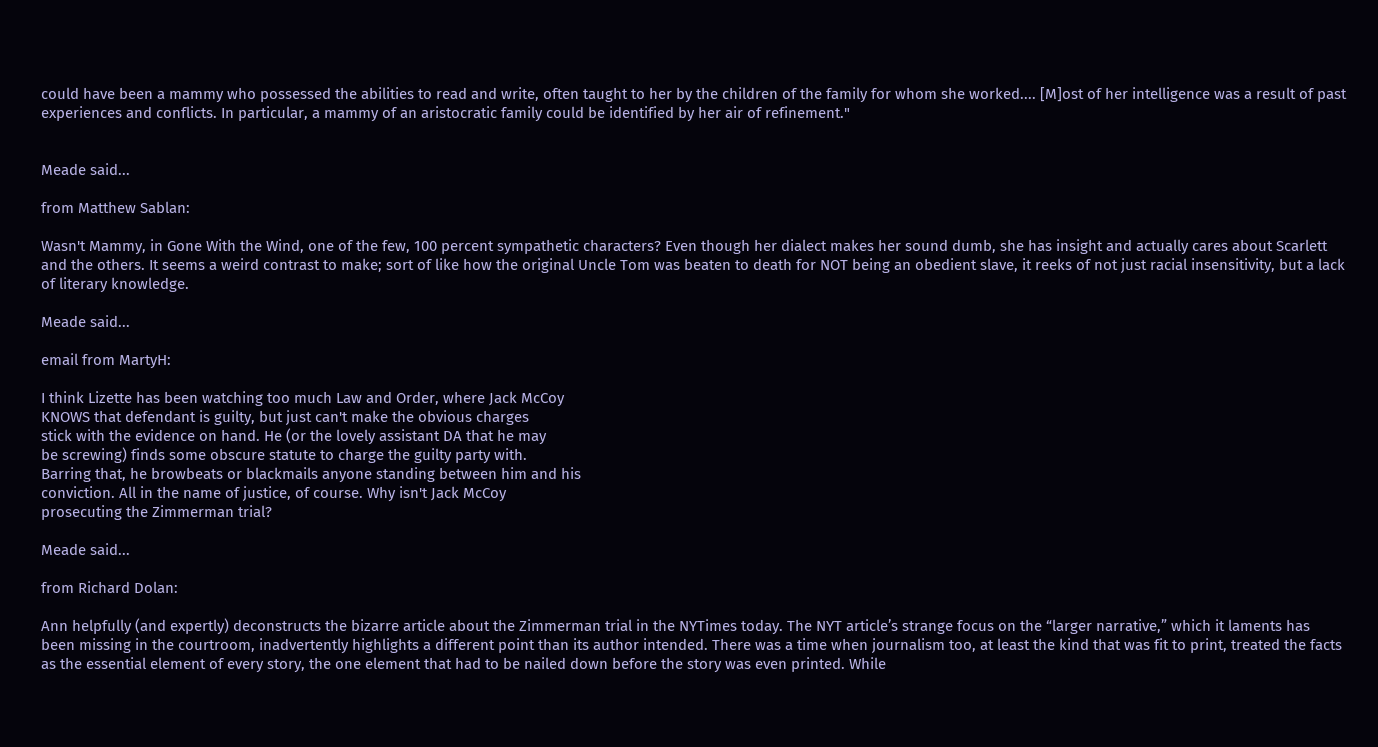could have been a mammy who possessed the abilities to read and write, often taught to her by the children of the family for whom she worked.... [M]ost of her intelligence was a result of past experiences and conflicts. In particular, a mammy of an aristocratic family could be identified by her air of refinement."


Meade said...

from Matthew Sablan:

Wasn't Mammy, in Gone With the Wind, one of the few, 100 percent sympathetic characters? Even though her dialect makes her sound dumb, she has insight and actually cares about Scarlett and the others. It seems a weird contrast to make; sort of like how the original Uncle Tom was beaten to death for NOT being an obedient slave, it reeks of not just racial insensitivity, but a lack of literary knowledge.

Meade said...

email from MartyH:

I think Lizette has been watching too much Law and Order, where Jack McCoy
KNOWS that defendant is guilty, but just can't make the obvious charges
stick with the evidence on hand. He (or the lovely assistant DA that he may
be screwing) finds some obscure statute to charge the guilty party with.
Barring that, he browbeats or blackmails anyone standing between him and his
conviction. All in the name of justice, of course. Why isn't Jack McCoy
prosecuting the Zimmerman trial?

Meade said...

from Richard Dolan:

Ann helpfully (and expertly) deconstructs the bizarre article about the Zimmerman trial in the NYTimes today. The NYT article’s strange focus on the “larger narrative,” which it laments has been missing in the courtroom, inadvertently highlights a different point than its author intended. There was a time when journalism too, at least the kind that was fit to print, treated the facts as the essential element of every story, the one element that had to be nailed down before the story was even printed. While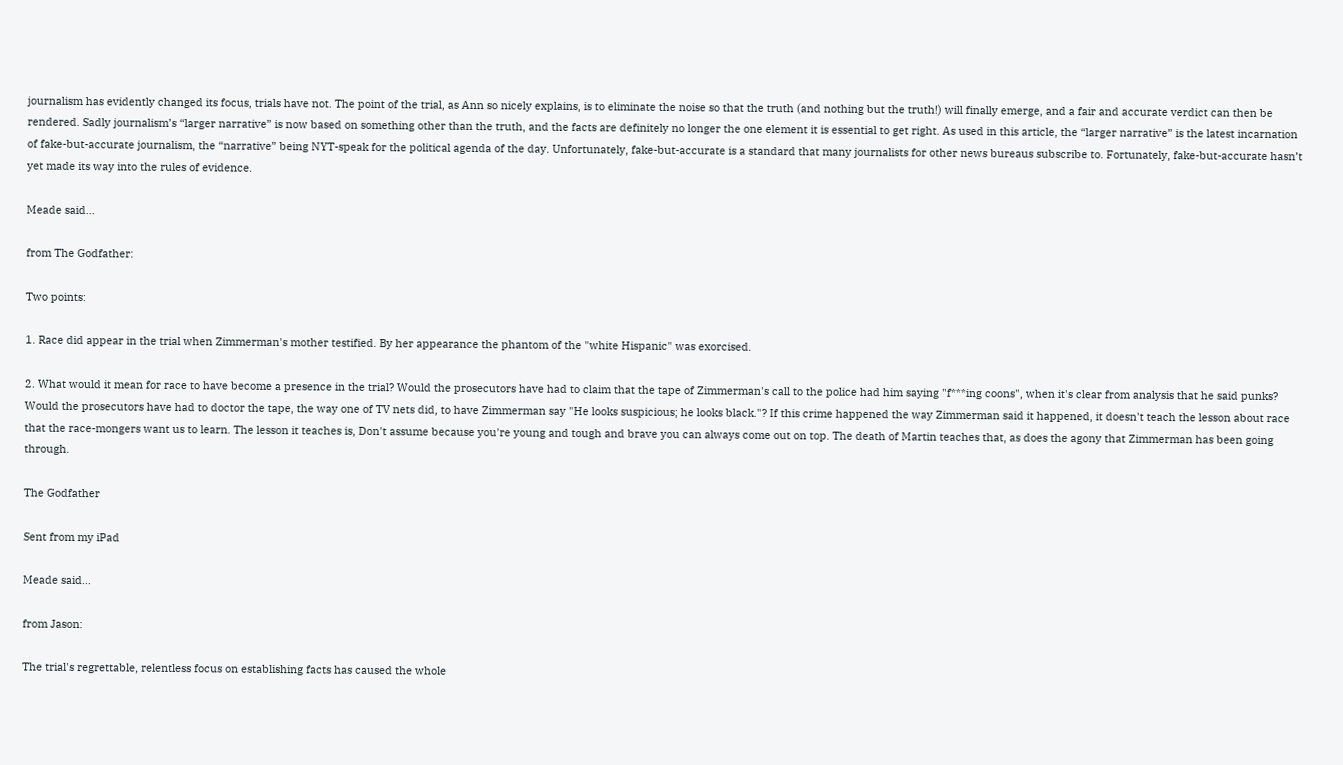journalism has evidently changed its focus, trials have not. The point of the trial, as Ann so nicely explains, is to eliminate the noise so that the truth (and nothing but the truth!) will finally emerge, and a fair and accurate verdict can then be rendered. Sadly journalism’s “larger narrative” is now based on something other than the truth, and the facts are definitely no longer the one element it is essential to get right. As used in this article, the “larger narrative” is the latest incarnation of fake-but-accurate journalism, the “narrative” being NYT-speak for the political agenda of the day. Unfortunately, fake-but-accurate is a standard that many journalists for other news bureaus subscribe to. Fortunately, fake-but-accurate hasn’t yet made its way into the rules of evidence.

Meade said...

from The Godfather:

Two points:

1. Race did appear in the trial when Zimmerman's mother testified. By her appearance the phantom of the "white Hispanic" was exorcised.

2. What would it mean for race to have become a presence in the trial? Would the prosecutors have had to claim that the tape of Zimmerman's call to the police had him saying "f***ing coons", when it's clear from analysis that he said punks? Would the prosecutors have had to doctor the tape, the way one of TV nets did, to have Zimmerman say "He looks suspicious; he looks black."? If this crime happened the way Zimmerman said it happened, it doesn't teach the lesson about race that the race-mongers want us to learn. The lesson it teaches is, Don't assume because you're young and tough and brave you can always come out on top. The death of Martin teaches that, as does the agony that Zimmerman has been going through.

The Godfather

Sent from my iPad

Meade said...

from Jason:

The trial's regrettable, relentless focus on establishing facts has caused the whole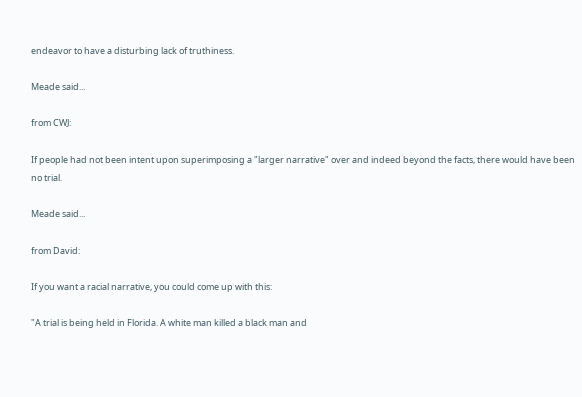endeavor to have a disturbing lack of truthiness.

Meade said...

from CWJ:

If people had not been intent upon superimposing a "larger narrative" over and indeed beyond the facts, there would have been no trial.

Meade said...

from David:

If you want a racial narrative, you could come up with this:

"A trial is being held in Florida. A white man killed a black man and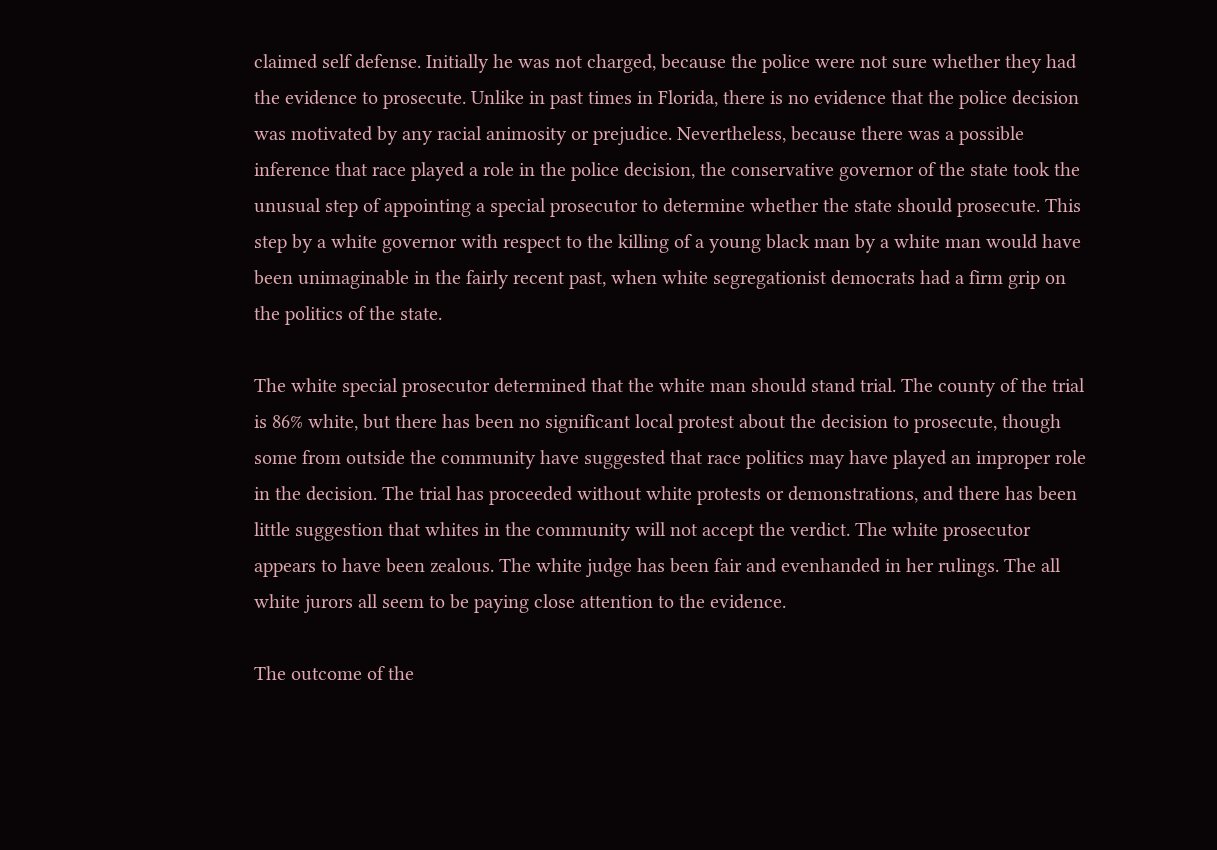claimed self defense. Initially he was not charged, because the police were not sure whether they had the evidence to prosecute. Unlike in past times in Florida, there is no evidence that the police decision was motivated by any racial animosity or prejudice. Nevertheless, because there was a possible inference that race played a role in the police decision, the conservative governor of the state took the unusual step of appointing a special prosecutor to determine whether the state should prosecute. This step by a white governor with respect to the killing of a young black man by a white man would have been unimaginable in the fairly recent past, when white segregationist democrats had a firm grip on the politics of the state.

The white special prosecutor determined that the white man should stand trial. The county of the trial is 86% white, but there has been no significant local protest about the decision to prosecute, though some from outside the community have suggested that race politics may have played an improper role in the decision. The trial has proceeded without white protests or demonstrations, and there has been little suggestion that whites in the community will not accept the verdict. The white prosecutor appears to have been zealous. The white judge has been fair and evenhanded in her rulings. The all white jurors all seem to be paying close attention to the evidence.

The outcome of the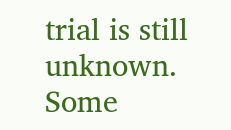trial is still unknown. Some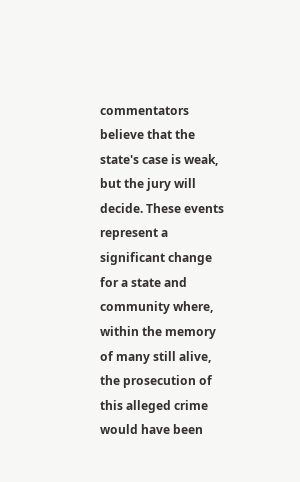commentators believe that the state's case is weak, but the jury will decide. These events represent a significant change for a state and community where, within the memory of many still alive, the prosecution of this alleged crime would have been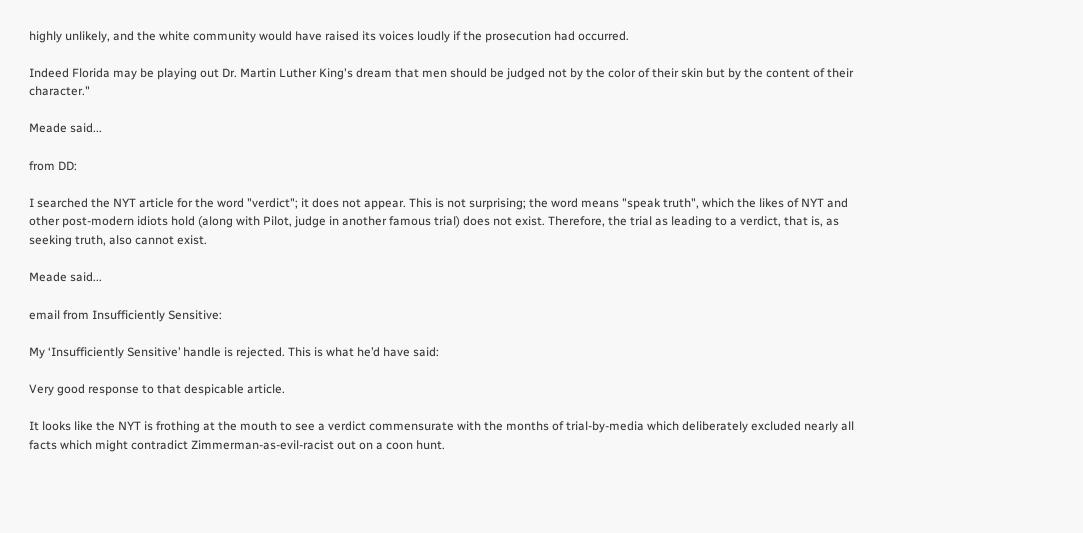highly unlikely, and the white community would have raised its voices loudly if the prosecution had occurred.

Indeed Florida may be playing out Dr. Martin Luther King's dream that men should be judged not by the color of their skin but by the content of their character."

Meade said...

from DD:

I searched the NYT article for the word "verdict"; it does not appear. This is not surprising; the word means "speak truth", which the likes of NYT and other post-modern idiots hold (along with Pilot, judge in another famous trial) does not exist. Therefore, the trial as leading to a verdict, that is, as seeking truth, also cannot exist.

Meade said...

email from Insufficiently Sensitive:

My ‘Insufficiently Sensitive’ handle is rejected. This is what he’d have said:

Very good response to that despicable article.

It looks like the NYT is frothing at the mouth to see a verdict commensurate with the months of trial-by-media which deliberately excluded nearly all facts which might contradict Zimmerman-as-evil-racist out on a coon hunt.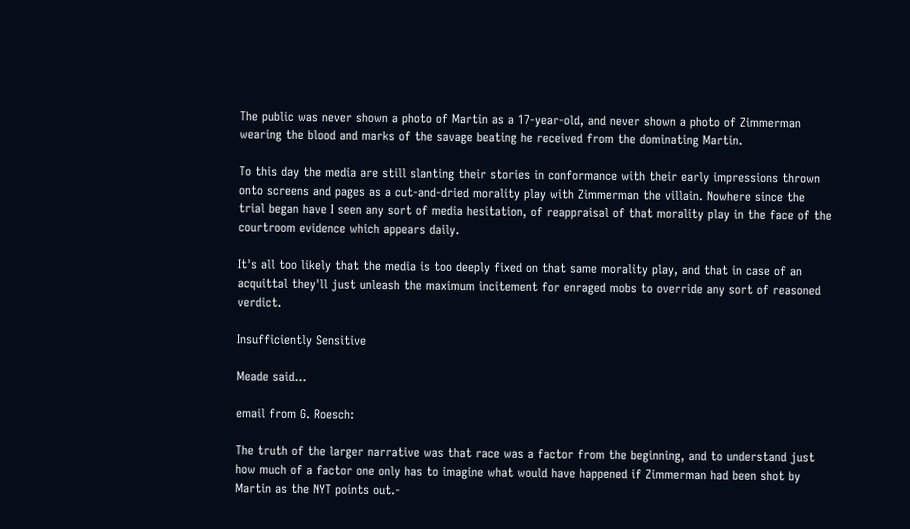The public was never shown a photo of Martin as a 17-year-old, and never shown a photo of Zimmerman wearing the blood and marks of the savage beating he received from the dominating Martin.

To this day the media are still slanting their stories in conformance with their early impressions thrown onto screens and pages as a cut-and-dried morality play with Zimmerman the villain. Nowhere since the trial began have I seen any sort of media hesitation, of reappraisal of that morality play in the face of the courtroom evidence which appears daily.

It's all too likely that the media is too deeply fixed on that same morality play, and that in case of an acquittal they'll just unleash the maximum incitement for enraged mobs to override any sort of reasoned verdict.

Insufficiently Sensitive

Meade said...

email from G. Roesch:

The truth of the larger narrative was that race was a factor from the beginning, and to understand just how much of a factor one only has to imagine what would have happened if Zimmerman had been shot by Martin as the NYT points out.-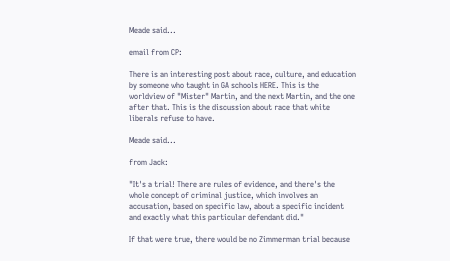Meade said...

email from CP:

There is an interesting post about race, culture, and education by someone who taught in GA schools HERE. This is the worldview of "Mister" Martin, and the next Martin, and the one after that. This is the discussion about race that white liberals refuse to have.

Meade said...

from Jack:

"It's a trial! There are rules of evidence, and there's the whole concept of criminal justice, which involves an accusation, based on specific law, about a specific incident and exactly what this particular defendant did."

If that were true, there would be no Zimmerman trial because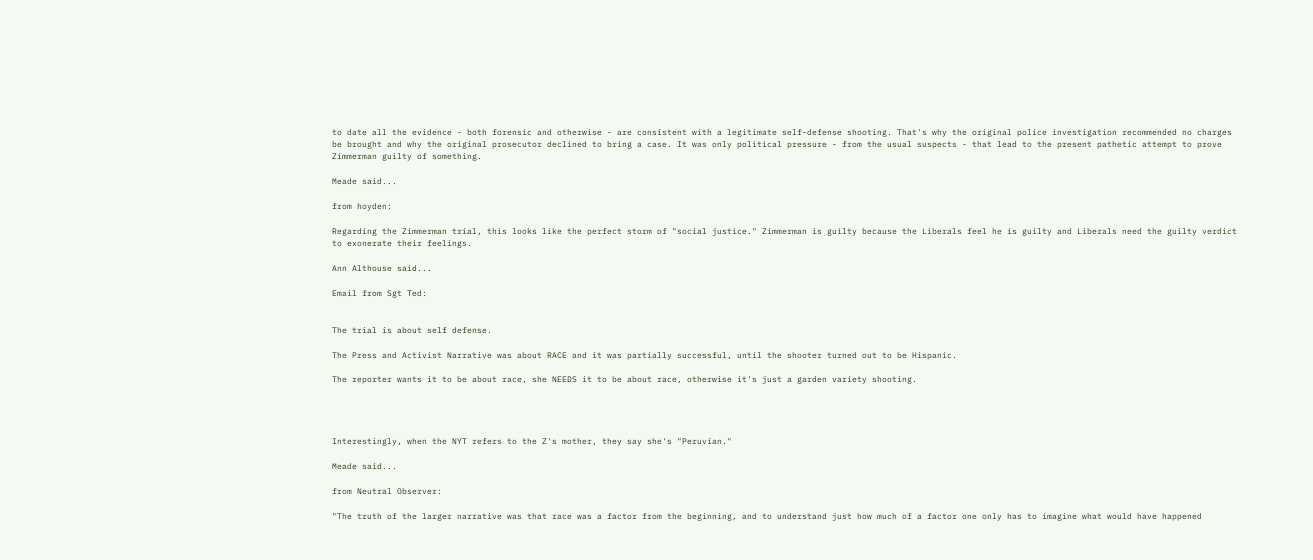to date all the evidence - both forensic and otherwise - are consistent with a legitimate self-defense shooting. That's why the original police investigation recommended no charges be brought and why the original prosecutor declined to bring a case. It was only political pressure - from the usual suspects - that lead to the present pathetic attempt to prove Zimmerman guilty of something.

Meade said...

from hoyden:

Regarding the Zimmerman trial, this looks like the perfect storm of "social justice." Zimmerman is guilty because the Liberals feel he is guilty and Liberals need the guilty verdict to exonerate their feelings.

Ann Althouse said...

Email from Sgt Ted:


The trial is about self defense.

The Press and Activist Narrative was about RACE and it was partially successful, until the shooter turned out to be Hispanic.

The reporter wants it to be about race, she NEEDS it to be about race, otherwise it's just a garden variety shooting.




Interestingly, when the NYT refers to the Z's mother, they say she's "Peruvian."

Meade said...

from Neutral Observer:

"The truth of the larger narrative was that race was a factor from the beginning, and to understand just how much of a factor one only has to imagine what would have happened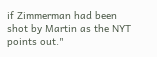if Zimmerman had been shot by Martin as the NYT points out."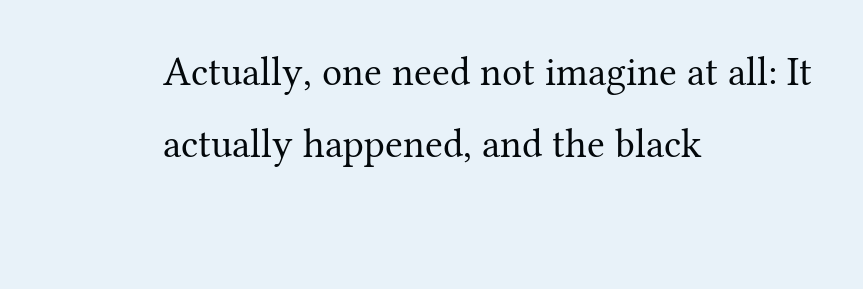Actually, one need not imagine at all: It actually happened, and the black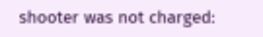shooter was not charged: